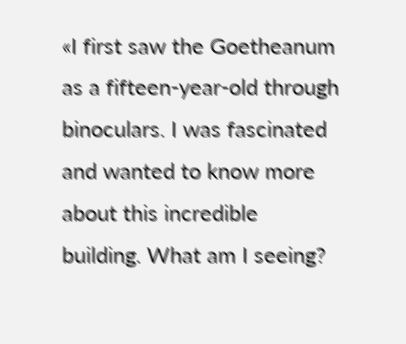«I first saw the Goetheanum as a fifteen-year-old through binoculars. I was fascinated and wanted to know more about this incredible building. What am I seeing?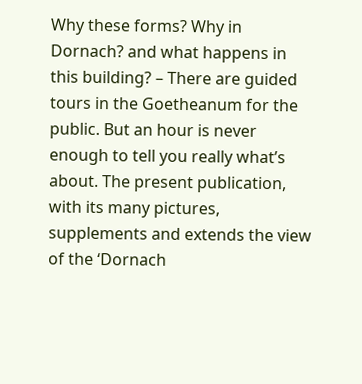Why these forms? Why in Dornach? and what happens in this building? – There are guided tours in the Goetheanum for the public. But an hour is never enough to tell you really what’s about. The present publication, with its many pictures, supplements and extends the view of the ‘Dornach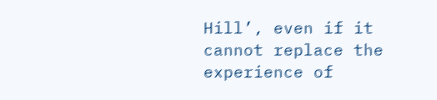Hill’, even if it cannot replace the experience of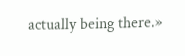actually being there.»